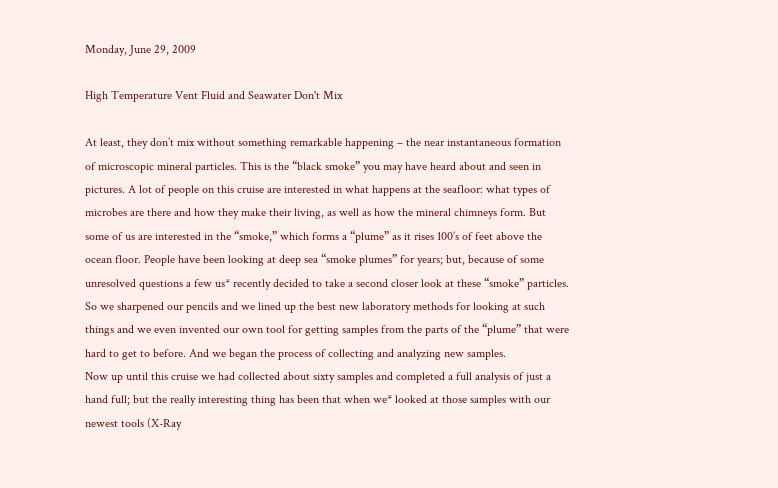Monday, June 29, 2009

High Temperature Vent Fluid and Seawater Don't Mix

At least, they don’t mix without something remarkable happening – the near instantaneous formation of microscopic mineral particles. This is the “black smoke” you may have heard about and seen in pictures. A lot of people on this cruise are interested in what happens at the seafloor: what types of microbes are there and how they make their living, as well as how the mineral chimneys form. But some of us are interested in the “smoke,” which forms a “plume” as it rises 100’s of feet above the ocean floor. People have been looking at deep sea “smoke plumes” for years; but, because of some unresolved questions a few us* recently decided to take a second closer look at these “smoke” particles. So we sharpened our pencils and we lined up the best new laboratory methods for looking at such things and we even invented our own tool for getting samples from the parts of the “plume” that were hard to get to before. And we began the process of collecting and analyzing new samples.
Now up until this cruise we had collected about sixty samples and completed a full analysis of just a hand full; but the really interesting thing has been that when we* looked at those samples with our newest tools (X-Ray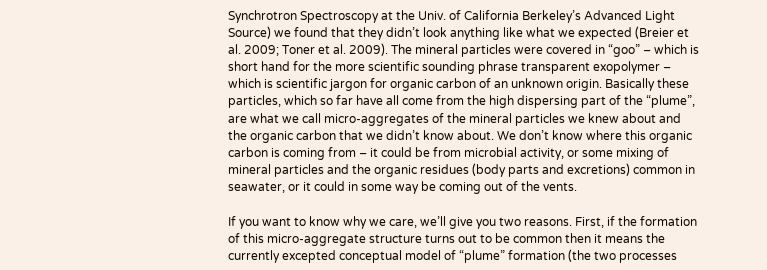Synchrotron Spectroscopy at the Univ. of California Berkeley’s Advanced Light Source) we found that they didn’t look anything like what we expected (Breier et al. 2009; Toner et al. 2009). The mineral particles were covered in “goo” – which is short hand for the more scientific sounding phrase transparent exopolymer – which is scientific jargon for organic carbon of an unknown origin. Basically these particles, which so far have all come from the high dispersing part of the “plume”, are what we call micro-aggregates of the mineral particles we knew about and the organic carbon that we didn’t know about. We don’t know where this organic carbon is coming from – it could be from microbial activity, or some mixing of mineral particles and the organic residues (body parts and excretions) common in seawater, or it could in some way be coming out of the vents.

If you want to know why we care, we’ll give you two reasons. First, if the formation of this micro-aggregate structure turns out to be common then it means the currently excepted conceptual model of “plume” formation (the two processes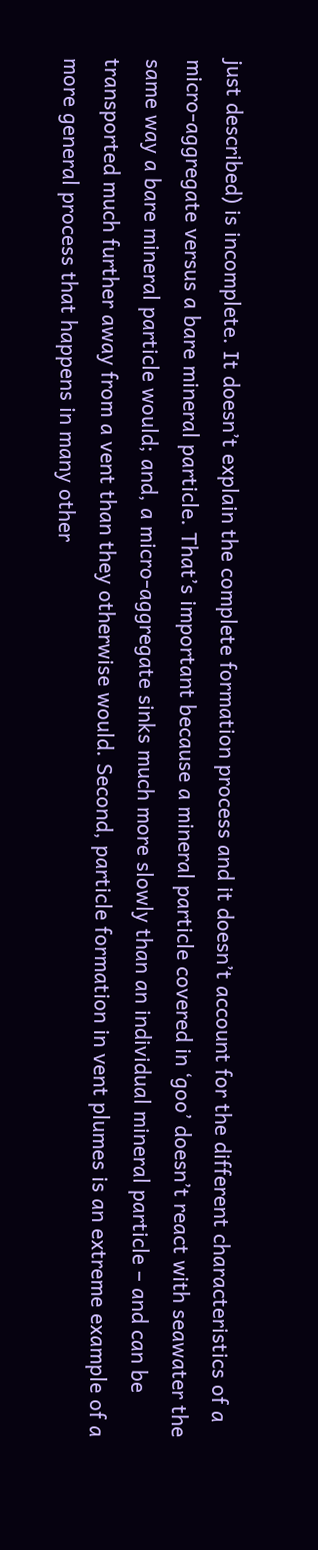just described) is incomplete. It doesn’t explain the complete formation process and it doesn’t account for the different characteristics of a micro-aggregate versus a bare mineral particle. That’s important because a mineral particle covered in ‘goo’ doesn’t react with seawater the same way a bare mineral particle would; and, a micro-aggregate sinks much more slowly than an individual mineral particle – and can be transported much further away from a vent than they otherwise would. Second, particle formation in vent plumes is an extreme example of a more general process that happens in many other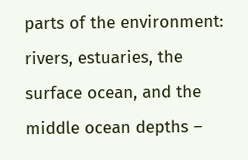parts of the environment: rivers, estuaries, the surface ocean, and the middle ocean depths –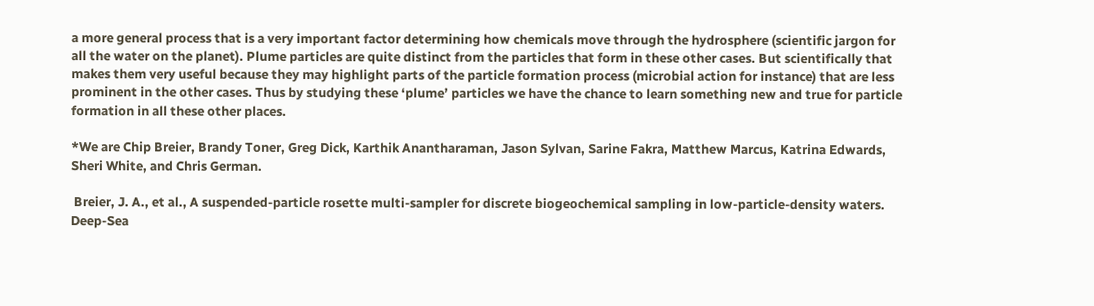a more general process that is a very important factor determining how chemicals move through the hydrosphere (scientific jargon for all the water on the planet). Plume particles are quite distinct from the particles that form in these other cases. But scientifically that makes them very useful because they may highlight parts of the particle formation process (microbial action for instance) that are less prominent in the other cases. Thus by studying these ‘plume’ particles we have the chance to learn something new and true for particle formation in all these other places.

*We are Chip Breier, Brandy Toner, Greg Dick, Karthik Anantharaman, Jason Sylvan, Sarine Fakra, Matthew Marcus, Katrina Edwards, Sheri White, and Chris German.

 Breier, J. A., et al., A suspended-particle rosette multi-sampler for discrete biogeochemical sampling in low-particle-density waters. Deep-Sea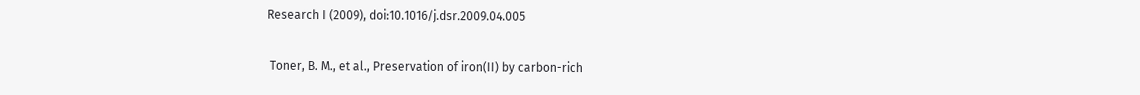Research I (2009), doi:10.1016/j.dsr.2009.04.005

 Toner, B. M., et al., Preservation of iron(II) by carbon-rich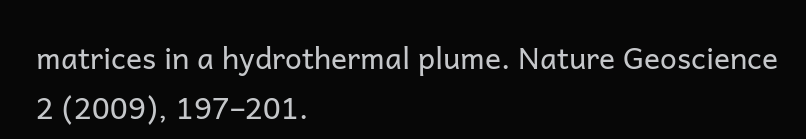matrices in a hydrothermal plume. Nature Geoscience 2 (2009), 197–201.